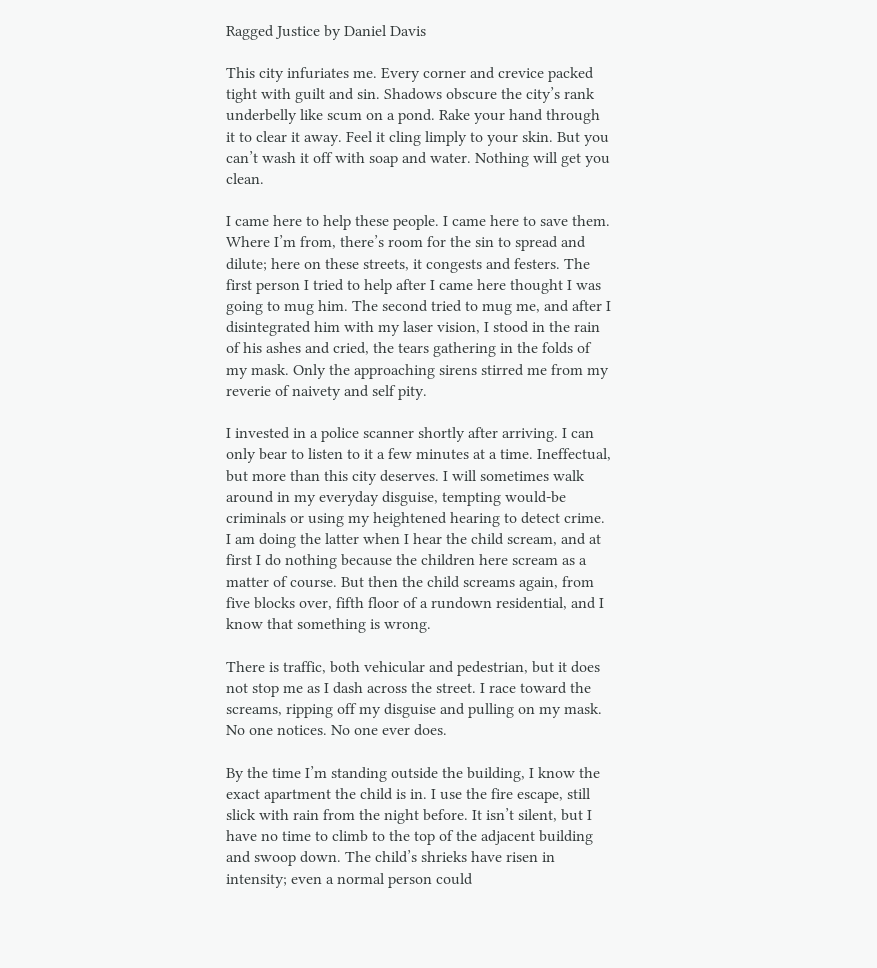Ragged Justice by Daniel Davis

This city infuriates me. Every corner and crevice packed tight with guilt and sin. Shadows obscure the city’s rank underbelly like scum on a pond. Rake your hand through it to clear it away. Feel it cling limply to your skin. But you can’t wash it off with soap and water. Nothing will get you clean.

I came here to help these people. I came here to save them. Where I’m from, there’s room for the sin to spread and dilute; here on these streets, it congests and festers. The first person I tried to help after I came here thought I was going to mug him. The second tried to mug me, and after I disintegrated him with my laser vision, I stood in the rain of his ashes and cried, the tears gathering in the folds of my mask. Only the approaching sirens stirred me from my reverie of naivety and self pity.

I invested in a police scanner shortly after arriving. I can only bear to listen to it a few minutes at a time. Ineffectual, but more than this city deserves. I will sometimes walk around in my everyday disguise, tempting would-be criminals or using my heightened hearing to detect crime. I am doing the latter when I hear the child scream, and at first I do nothing because the children here scream as a matter of course. But then the child screams again, from five blocks over, fifth floor of a rundown residential, and I know that something is wrong.

There is traffic, both vehicular and pedestrian, but it does not stop me as I dash across the street. I race toward the screams, ripping off my disguise and pulling on my mask. No one notices. No one ever does.

By the time I’m standing outside the building, I know the exact apartment the child is in. I use the fire escape, still slick with rain from the night before. It isn’t silent, but I have no time to climb to the top of the adjacent building and swoop down. The child’s shrieks have risen in intensity; even a normal person could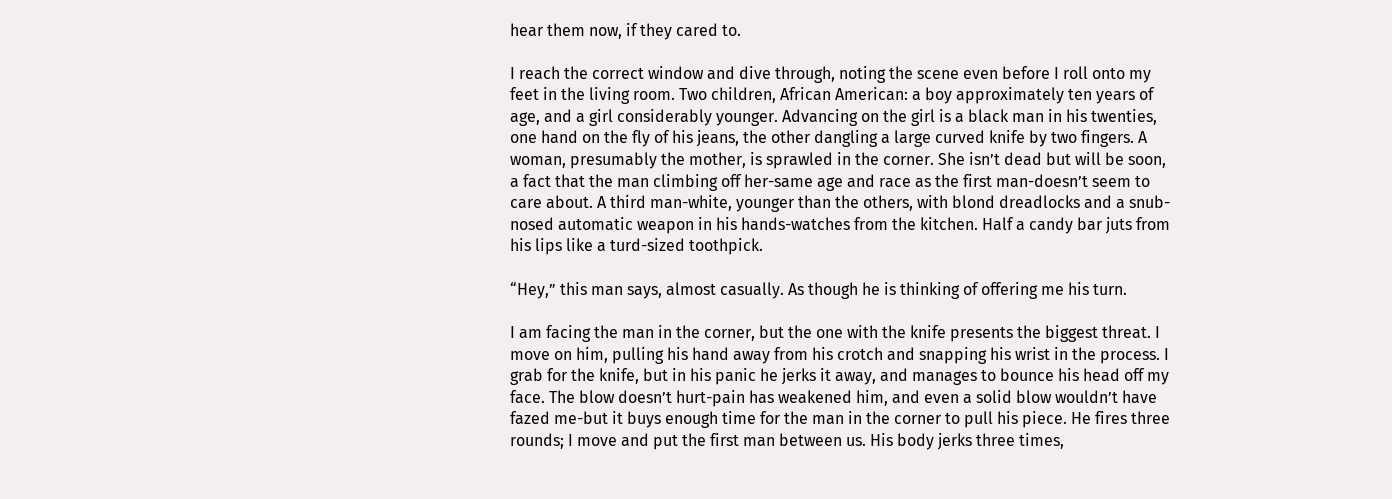hear them now, if they cared to.

I reach the correct window and dive through, noting the scene even before I roll onto my feet in the living room. Two children, African American: a boy approximately ten years of age, and a girl considerably younger. Advancing on the girl is a black man in his twenties, one hand on the fly of his jeans, the other dangling a large curved knife by two fingers. A woman, presumably the mother, is sprawled in the corner. She isn’t dead but will be soon, a fact that the man climbing off her-same age and race as the first man-doesn’t seem to care about. A third man-white, younger than the others, with blond dreadlocks and a snub-nosed automatic weapon in his hands-watches from the kitchen. Half a candy bar juts from his lips like a turd-sized toothpick.

“Hey,” this man says, almost casually. As though he is thinking of offering me his turn.

I am facing the man in the corner, but the one with the knife presents the biggest threat. I move on him, pulling his hand away from his crotch and snapping his wrist in the process. I grab for the knife, but in his panic he jerks it away, and manages to bounce his head off my face. The blow doesn’t hurt-pain has weakened him, and even a solid blow wouldn’t have fazed me-but it buys enough time for the man in the corner to pull his piece. He fires three rounds; I move and put the first man between us. His body jerks three times,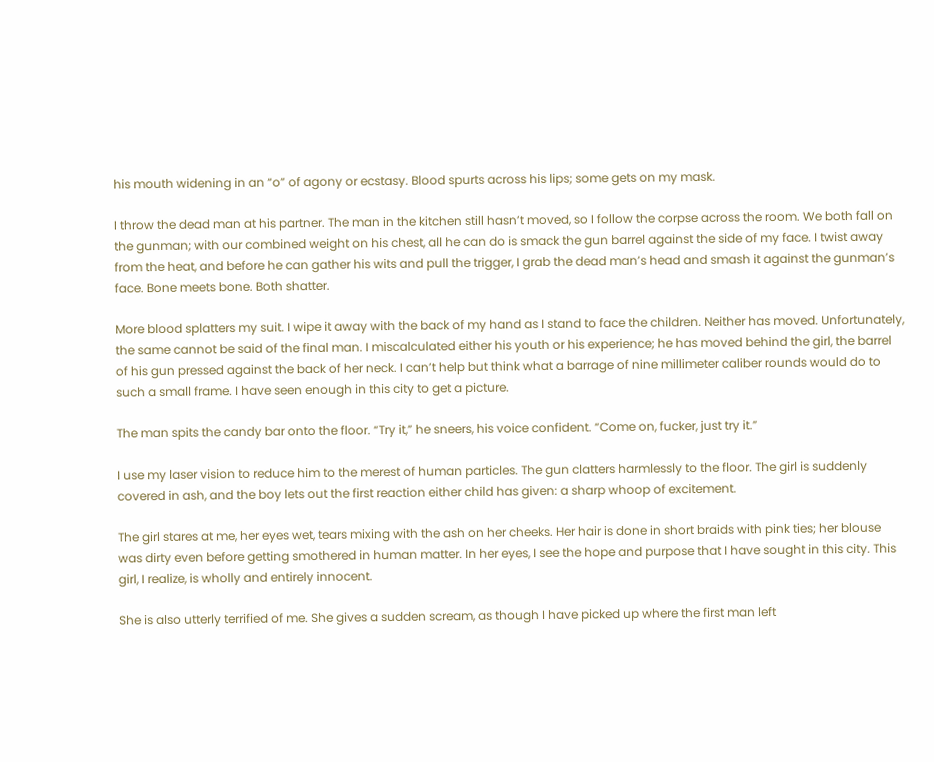his mouth widening in an “o” of agony or ecstasy. Blood spurts across his lips; some gets on my mask.

I throw the dead man at his partner. The man in the kitchen still hasn’t moved, so I follow the corpse across the room. We both fall on the gunman; with our combined weight on his chest, all he can do is smack the gun barrel against the side of my face. I twist away from the heat, and before he can gather his wits and pull the trigger, I grab the dead man’s head and smash it against the gunman’s face. Bone meets bone. Both shatter.

More blood splatters my suit. I wipe it away with the back of my hand as I stand to face the children. Neither has moved. Unfortunately, the same cannot be said of the final man. I miscalculated either his youth or his experience; he has moved behind the girl, the barrel of his gun pressed against the back of her neck. I can’t help but think what a barrage of nine millimeter caliber rounds would do to such a small frame. I have seen enough in this city to get a picture.

The man spits the candy bar onto the floor. “Try it,” he sneers, his voice confident. “Come on, fucker, just try it.”

I use my laser vision to reduce him to the merest of human particles. The gun clatters harmlessly to the floor. The girl is suddenly covered in ash, and the boy lets out the first reaction either child has given: a sharp whoop of excitement.

The girl stares at me, her eyes wet, tears mixing with the ash on her cheeks. Her hair is done in short braids with pink ties; her blouse was dirty even before getting smothered in human matter. In her eyes, I see the hope and purpose that I have sought in this city. This girl, I realize, is wholly and entirely innocent.

She is also utterly terrified of me. She gives a sudden scream, as though I have picked up where the first man left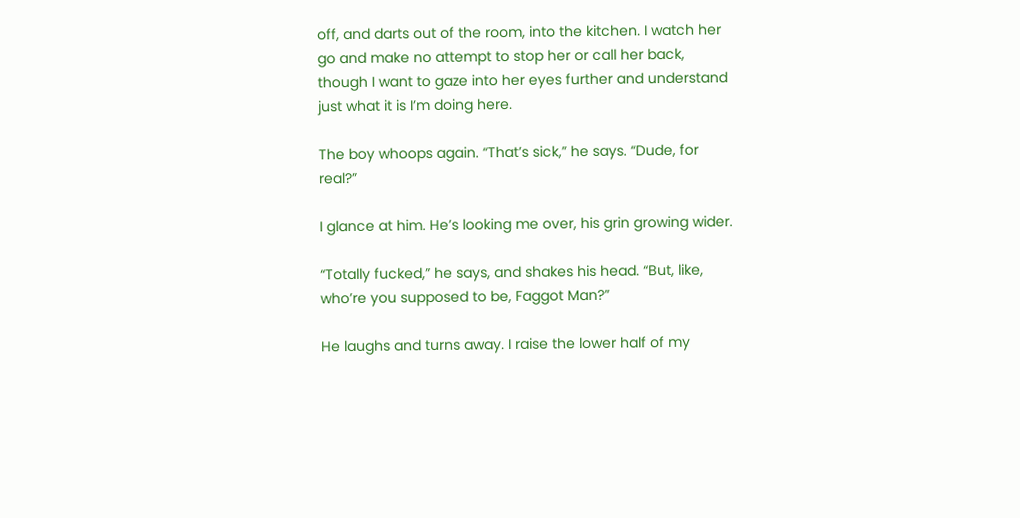off, and darts out of the room, into the kitchen. I watch her go and make no attempt to stop her or call her back, though I want to gaze into her eyes further and understand just what it is I’m doing here.

The boy whoops again. “That’s sick,” he says. “Dude, for real?”

I glance at him. He’s looking me over, his grin growing wider.

“Totally fucked,” he says, and shakes his head. “But, like, who’re you supposed to be, Faggot Man?”

He laughs and turns away. I raise the lower half of my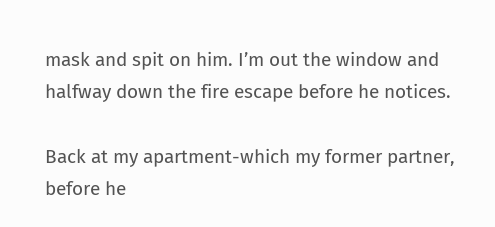mask and spit on him. I’m out the window and halfway down the fire escape before he notices.

Back at my apartment-which my former partner, before he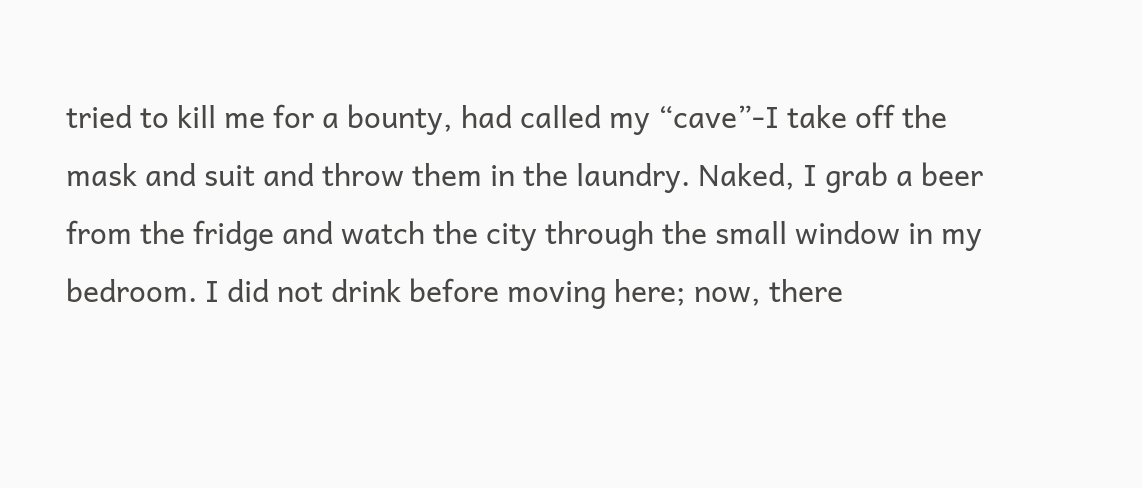tried to kill me for a bounty, had called my “cave”-I take off the mask and suit and throw them in the laundry. Naked, I grab a beer from the fridge and watch the city through the small window in my bedroom. I did not drink before moving here; now, there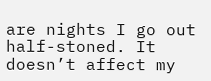are nights I go out half-stoned. It doesn’t affect my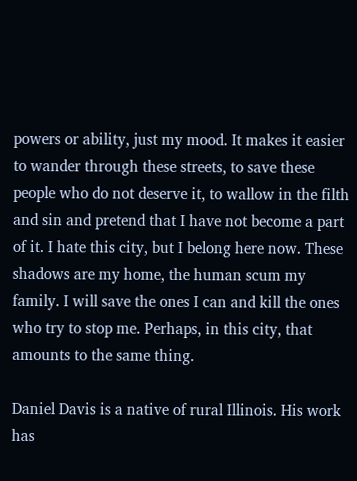powers or ability, just my mood. It makes it easier to wander through these streets, to save these people who do not deserve it, to wallow in the filth and sin and pretend that I have not become a part of it. I hate this city, but I belong here now. These shadows are my home, the human scum my family. I will save the ones I can and kill the ones who try to stop me. Perhaps, in this city, that amounts to the same thing.

Daniel Davis is a native of rural Illinois. His work has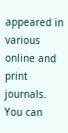appeared in various online and print journals. You can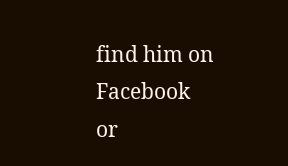find him on Facebook or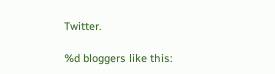Twitter.

%d bloggers like this: